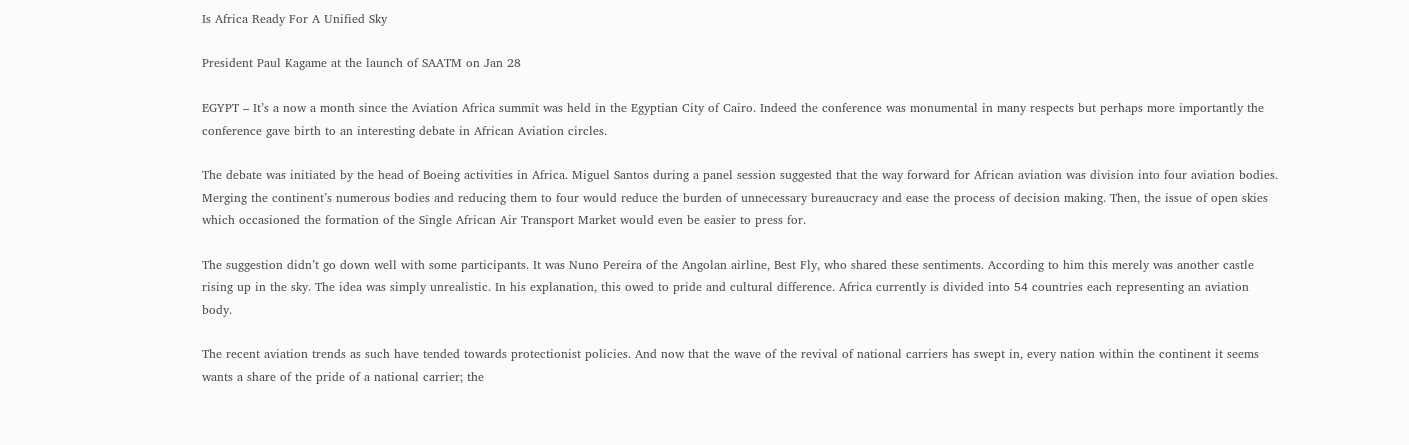Is Africa Ready For A Unified Sky

President Paul Kagame at the launch of SAATM on Jan 28

EGYPT – It’s a now a month since the Aviation Africa summit was held in the Egyptian City of Cairo. Indeed the conference was monumental in many respects but perhaps more importantly the conference gave birth to an interesting debate in African Aviation circles.

The debate was initiated by the head of Boeing activities in Africa. Miguel Santos during a panel session suggested that the way forward for African aviation was division into four aviation bodies. Merging the continent’s numerous bodies and reducing them to four would reduce the burden of unnecessary bureaucracy and ease the process of decision making. Then, the issue of open skies which occasioned the formation of the Single African Air Transport Market would even be easier to press for.

The suggestion didn’t go down well with some participants. It was Nuno Pereira of the Angolan airline, Best Fly, who shared these sentiments. According to him this merely was another castle rising up in the sky. The idea was simply unrealistic. In his explanation, this owed to pride and cultural difference. Africa currently is divided into 54 countries each representing an aviation body.

The recent aviation trends as such have tended towards protectionist policies. And now that the wave of the revival of national carriers has swept in, every nation within the continent it seems wants a share of the pride of a national carrier; the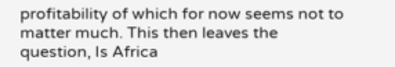profitability of which for now seems not to matter much. This then leaves the question, Is Africa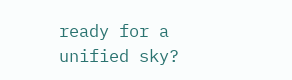ready for a unified sky?